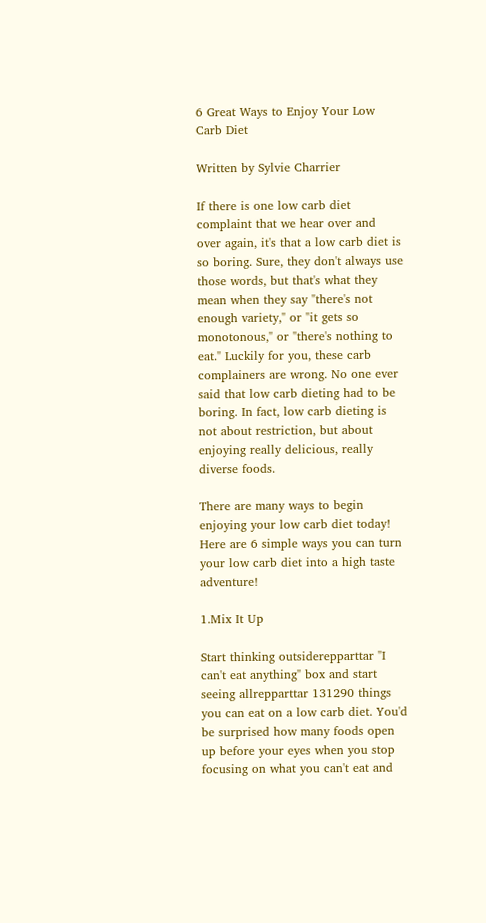6 Great Ways to Enjoy Your Low Carb Diet

Written by Sylvie Charrier

If there is one low carb diet complaint that we hear over and over again, it's that a low carb diet is so boring. Sure, they don't always use those words, but that's what they mean when they say "there's not enough variety," or "it gets so monotonous," or "there's nothing to eat." Luckily for you, these carb complainers are wrong. No one ever said that low carb dieting had to be boring. In fact, low carb dieting is not about restriction, but about enjoying really delicious, really diverse foods.

There are many ways to begin enjoying your low carb diet today! Here are 6 simple ways you can turn your low carb diet into a high taste adventure!

1.Mix It Up

Start thinking outsiderepparttar "I can't eat anything" box and start seeing allrepparttar 131290 things you can eat on a low carb diet. You'd be surprised how many foods open up before your eyes when you stop focusing on what you can't eat and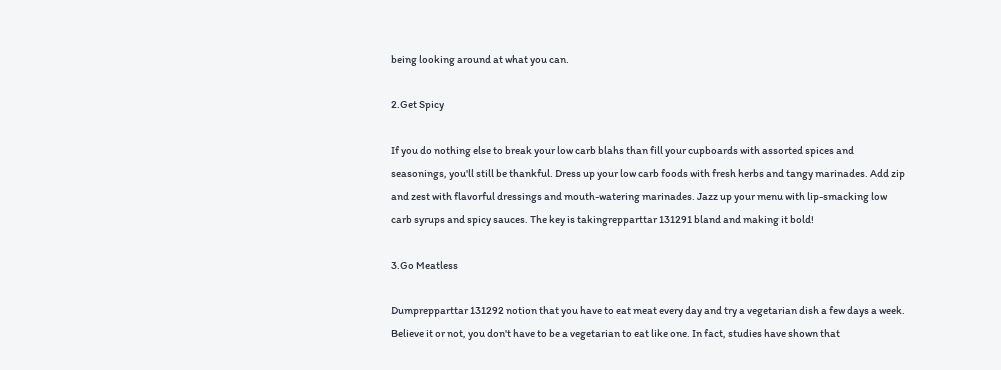being looking around at what you can.

2.Get Spicy

If you do nothing else to break your low carb blahs than fill your cupboards with assorted spices and seasonings, you'll still be thankful. Dress up your low carb foods with fresh herbs and tangy marinades. Add zip and zest with flavorful dressings and mouth-watering marinades. Jazz up your menu with lip-smacking low carb syrups and spicy sauces. The key is takingrepparttar 131291 bland and making it bold!

3.Go Meatless

Dumprepparttar 131292 notion that you have to eat meat every day and try a vegetarian dish a few days a week. Believe it or not, you don't have to be a vegetarian to eat like one. In fact, studies have shown that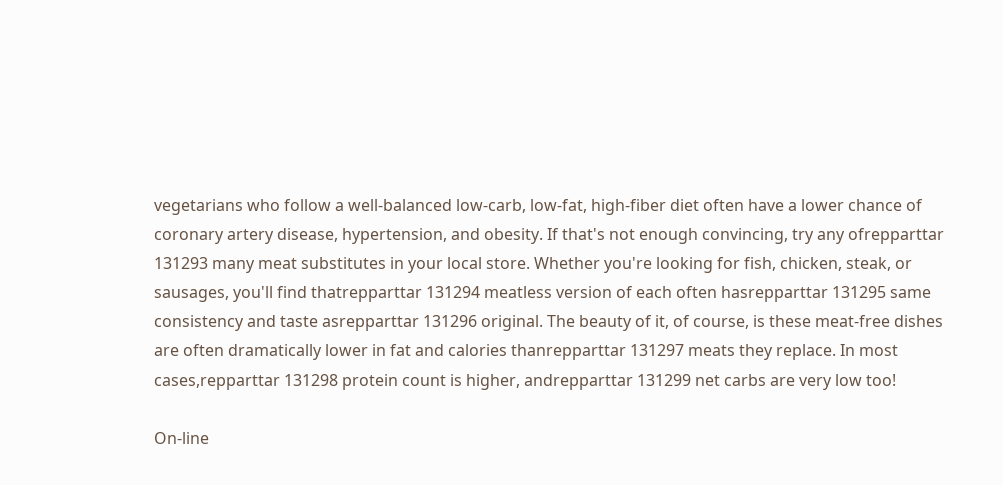vegetarians who follow a well-balanced low-carb, low-fat, high-fiber diet often have a lower chance of coronary artery disease, hypertension, and obesity. If that's not enough convincing, try any ofrepparttar 131293 many meat substitutes in your local store. Whether you're looking for fish, chicken, steak, or sausages, you'll find thatrepparttar 131294 meatless version of each often hasrepparttar 131295 same consistency and taste asrepparttar 131296 original. The beauty of it, of course, is these meat-free dishes are often dramatically lower in fat and calories thanrepparttar 131297 meats they replace. In most cases,repparttar 131298 protein count is higher, andrepparttar 131299 net carbs are very low too!

On-line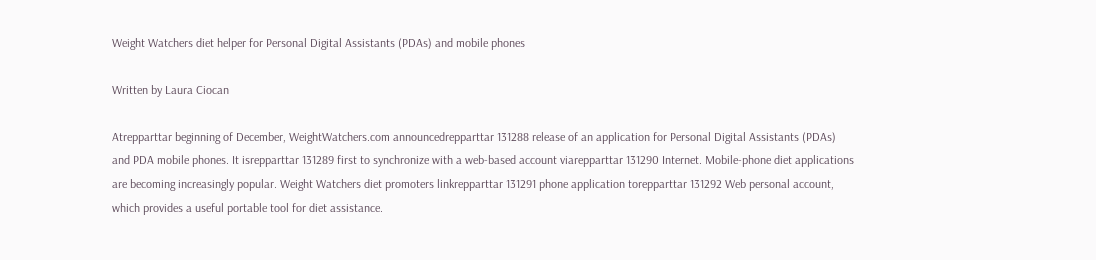Weight Watchers diet helper for Personal Digital Assistants (PDAs) and mobile phones

Written by Laura Ciocan

Atrepparttar beginning of December, WeightWatchers.com announcedrepparttar 131288 release of an application for Personal Digital Assistants (PDAs) and PDA mobile phones. It isrepparttar 131289 first to synchronize with a web-based account viarepparttar 131290 Internet. Mobile-phone diet applications are becoming increasingly popular. Weight Watchers diet promoters linkrepparttar 131291 phone application torepparttar 131292 Web personal account, which provides a useful portable tool for diet assistance.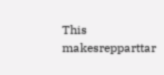This makesrepparttar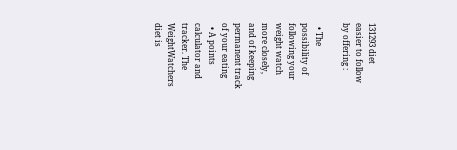131293 diet easier to follow by offering :

  • The possibility of following your weight watch more closely, and of keeping permanent track of your eating
  • A points calculator and tracker. The WeightWatchers diet is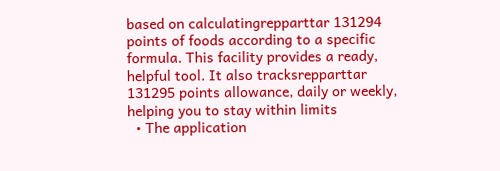based on calculatingrepparttar 131294 points of foods according to a specific formula. This facility provides a ready, helpful tool. It also tracksrepparttar 131295 points allowance, daily or weekly, helping you to stay within limits
  • The application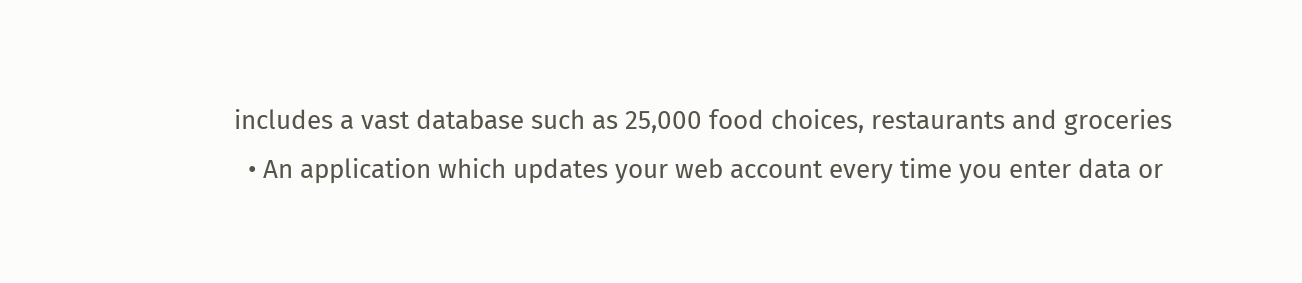includes a vast database such as 25,000 food choices, restaurants and groceries
  • An application which updates your web account every time you enter data or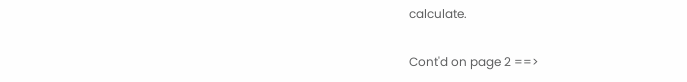calculate.

Cont'd on page 2 ==>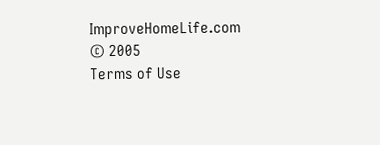ImproveHomeLife.com © 2005
Terms of Use